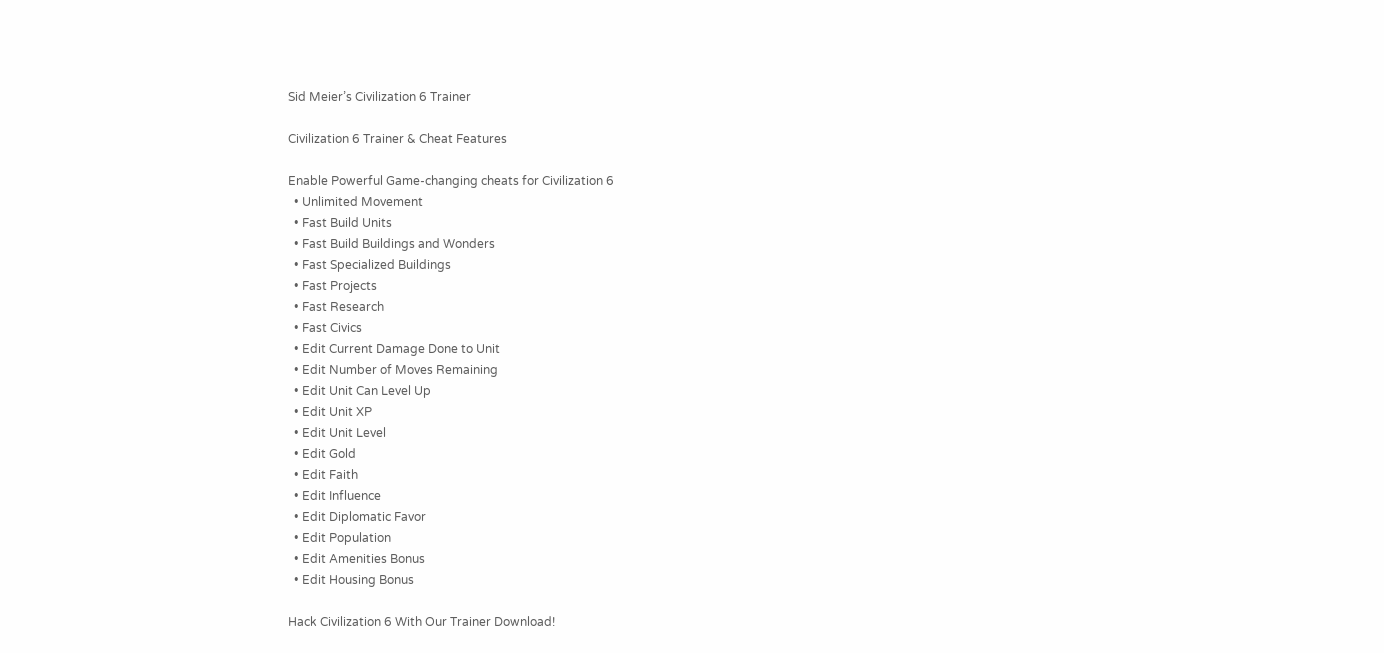Sid Meier’s Civilization 6 Trainer

Civilization 6 Trainer & Cheat Features

Enable Powerful Game-changing cheats for Civilization 6
  • Unlimited Movement
  • Fast Build Units
  • Fast Build Buildings and Wonders
  • Fast Specialized Buildings
  • Fast Projects
  • Fast Research
  • Fast Civics
  • Edit Current Damage Done to Unit
  • Edit Number of Moves Remaining
  • Edit Unit Can Level Up
  • Edit Unit XP
  • Edit Unit Level
  • Edit Gold
  • Edit Faith
  • Edit Influence
  • Edit Diplomatic Favor
  • Edit Population
  • Edit Amenities Bonus
  • Edit Housing Bonus

Hack Civilization 6 With Our Trainer Download!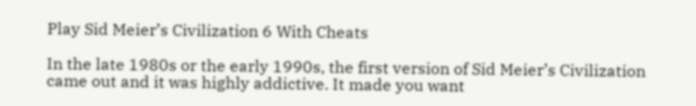Play Sid Meier’s Civilization 6 With Cheats

In the late 1980s or the early 1990s, the first version of Sid Meier’s Civilization came out and it was highly addictive. It made you want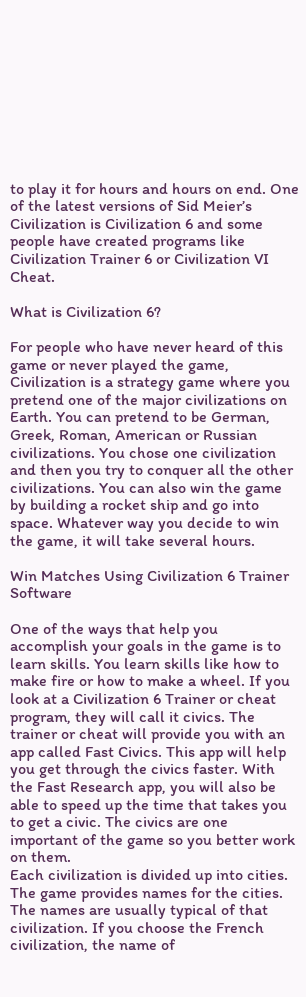to play it for hours and hours on end. One of the latest versions of Sid Meier’s Civilization is Civilization 6 and some people have created programs like Civilization Trainer 6 or Civilization VI Cheat.

What is Civilization 6?

For people who have never heard of this game or never played the game, Civilization is a strategy game where you pretend one of the major civilizations on Earth. You can pretend to be German, Greek, Roman, American or Russian civilizations. You chose one civilization and then you try to conquer all the other civilizations. You can also win the game by building a rocket ship and go into space. Whatever way you decide to win the game, it will take several hours.

Win Matches Using Civilization 6 Trainer Software

One of the ways that help you accomplish your goals in the game is to learn skills. You learn skills like how to make fire or how to make a wheel. If you look at a Civilization 6 Trainer or cheat program, they will call it civics. The trainer or cheat will provide you with an app called Fast Civics. This app will help you get through the civics faster. With the Fast Research app, you will also be able to speed up the time that takes you to get a civic. The civics are one important of the game so you better work on them.
Each civilization is divided up into cities. The game provides names for the cities. The names are usually typical of that civilization. If you choose the French civilization, the name of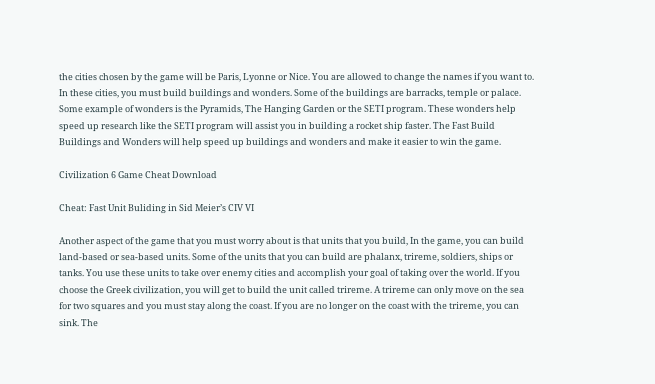the cities chosen by the game will be Paris, Lyonne or Nice. You are allowed to change the names if you want to. In these cities, you must build buildings and wonders. Some of the buildings are barracks, temple or palace. Some example of wonders is the Pyramids, The Hanging Garden or the SETI program. These wonders help speed up research like the SETI program will assist you in building a rocket ship faster. The Fast Build Buildings and Wonders will help speed up buildings and wonders and make it easier to win the game.

Civilization 6 Game Cheat Download

Cheat: Fast Unit Buliding in Sid Meier’s CIV VI

Another aspect of the game that you must worry about is that units that you build, In the game, you can build land-based or sea-based units. Some of the units that you can build are phalanx, trireme, soldiers, ships or tanks. You use these units to take over enemy cities and accomplish your goal of taking over the world. If you choose the Greek civilization, you will get to build the unit called trireme. A trireme can only move on the sea for two squares and you must stay along the coast. If you are no longer on the coast with the trireme, you can sink. The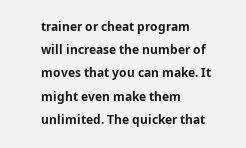trainer or cheat program will increase the number of moves that you can make. It might even make them unlimited. The quicker that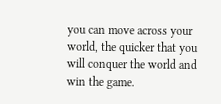you can move across your world, the quicker that you will conquer the world and win the game.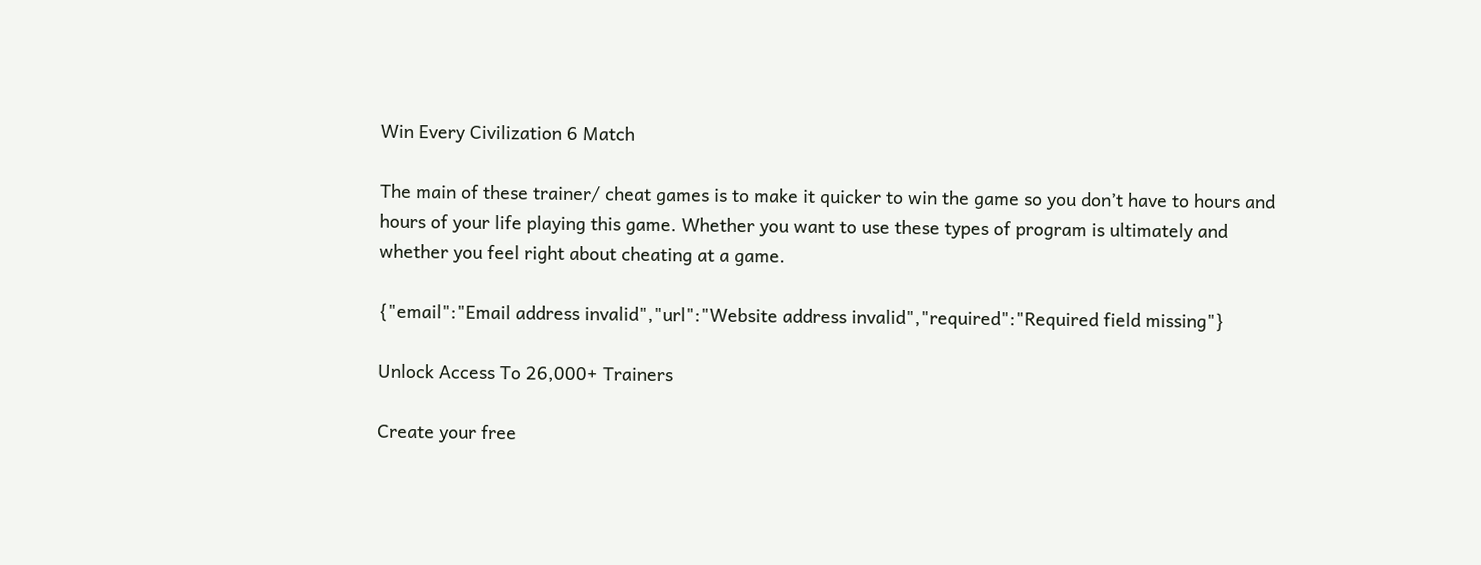Win Every Civilization 6 Match

The main of these trainer/ cheat games is to make it quicker to win the game so you don’t have to hours and hours of your life playing this game. Whether you want to use these types of program is ultimately and whether you feel right about cheating at a game.

{"email":"Email address invalid","url":"Website address invalid","required":"Required field missing"}

Unlock Access To 26,000+ Trainers

Create your free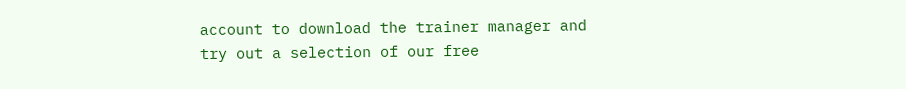account to download the trainer manager and try out a selection of our free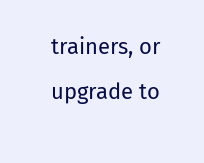trainers, or upgrade to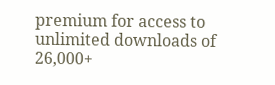premium for access to unlimited downloads of 26,000+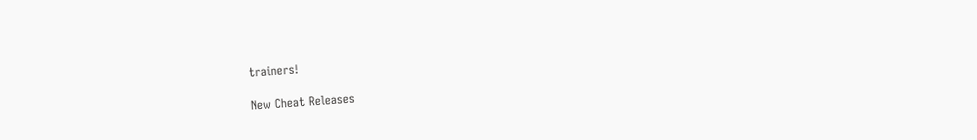trainers!

New Cheat Releases